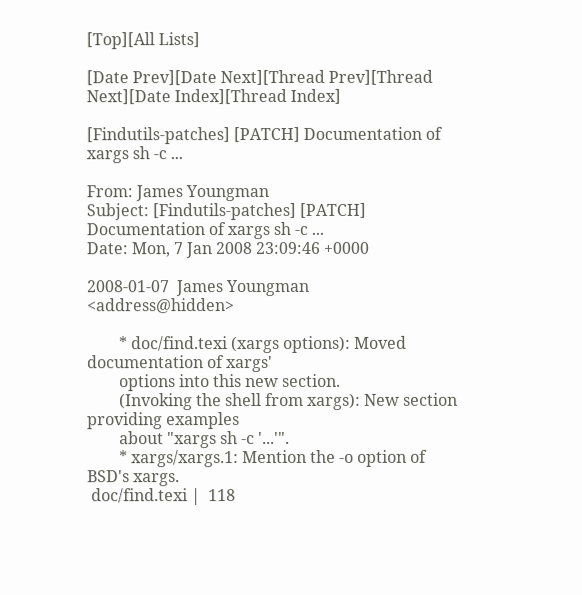[Top][All Lists]

[Date Prev][Date Next][Thread Prev][Thread Next][Date Index][Thread Index]

[Findutils-patches] [PATCH] Documentation of xargs sh -c ...

From: James Youngman
Subject: [Findutils-patches] [PATCH] Documentation of xargs sh -c ...
Date: Mon, 7 Jan 2008 23:09:46 +0000

2008-01-07  James Youngman  <address@hidden>

        * doc/find.texi (xargs options): Moved documentation of xargs'
        options into this new section.
        (Invoking the shell from xargs): New section providing examples
        about "xargs sh -c '...'".
        * xargs/xargs.1: Mention the -o option of BSD's xargs.
 doc/find.texi |  118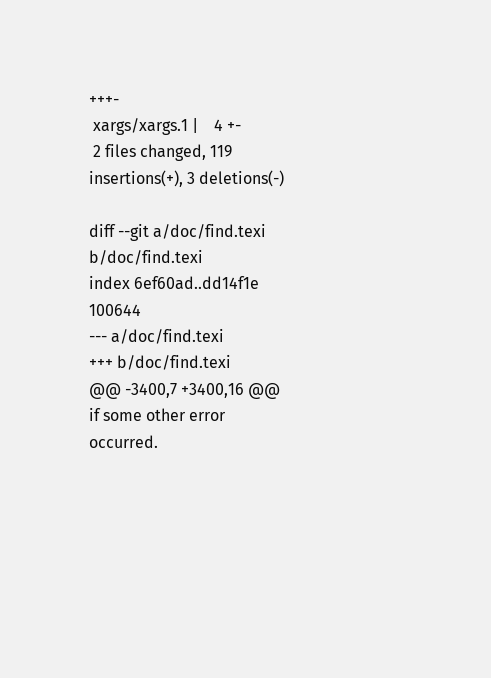+++-
 xargs/xargs.1 |    4 +-
 2 files changed, 119 insertions(+), 3 deletions(-)

diff --git a/doc/find.texi b/doc/find.texi
index 6ef60ad..dd14f1e 100644
--- a/doc/find.texi
+++ b/doc/find.texi
@@ -3400,7 +3400,16 @@ if some other error occurred.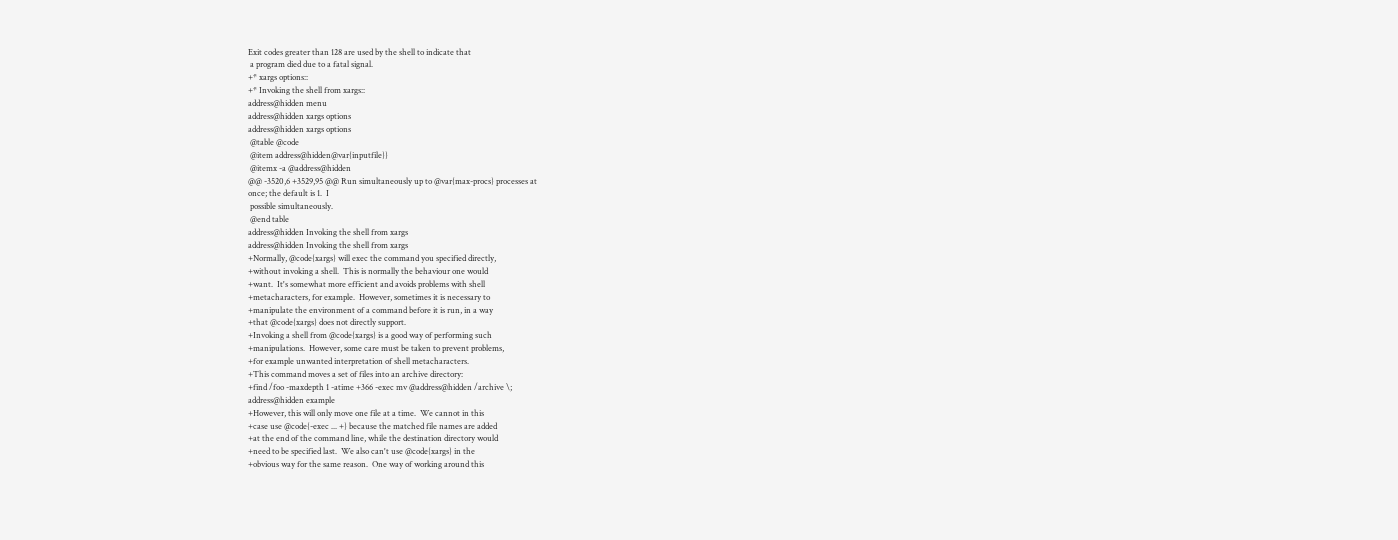Exit codes greater than 128 are used by the shell to indicate that
 a program died due to a fatal signal.
+* xargs options::
+* Invoking the shell from xargs::
address@hidden menu
address@hidden xargs options
address@hidden xargs options
 @table @code
 @item address@hidden@var{inputfile}}
 @itemx -a @address@hidden
@@ -3520,6 +3529,95 @@ Run simultaneously up to @var{max-procs} processes at
once; the default is 1.  I
 possible simultaneously.
 @end table
address@hidden Invoking the shell from xargs
address@hidden Invoking the shell from xargs
+Normally, @code{xargs} will exec the command you specified directly,
+without invoking a shell.  This is normally the behaviour one would
+want.  It's somewhat more efficient and avoids problems with shell
+metacharacters, for example.  However, sometimes it is necessary to
+manipulate the environment of a command before it is run, in a way
+that @code{xargs} does not directly support.
+Invoking a shell from @code{xargs} is a good way of performing such
+manipulations.  However, some care must be taken to prevent problems,
+for example unwanted interpretation of shell metacharacters.
+This command moves a set of files into an archive directory:
+find /foo -maxdepth 1 -atime +366 -exec mv @address@hidden /archive \;
address@hidden example
+However, this will only move one file at a time.  We cannot in this
+case use @code{-exec ... +} because the matched file names are added
+at the end of the command line, while the destination directory would
+need to be specified last.  We also can't use @code{xargs} in the
+obvious way for the same reason.  One way of working around this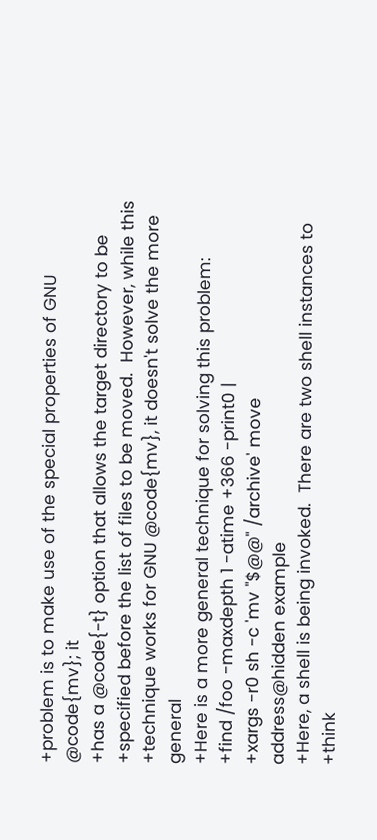+problem is to make use of the special properties of GNU @code{mv}; it
+has a @code{-t} option that allows the target directory to be
+specified before the list of files to be moved.  However, while this
+technique works for GNU @code{mv}, it doesn't solve the more general
+Here is a more general technique for solving this problem:
+find /foo -maxdepth 1 -atime +366 -print0 |
+xargs -r0 sh -c 'mv "$@@" /archive' move
address@hidden example
+Here, a shell is being invoked.  There are two shell instances to
+think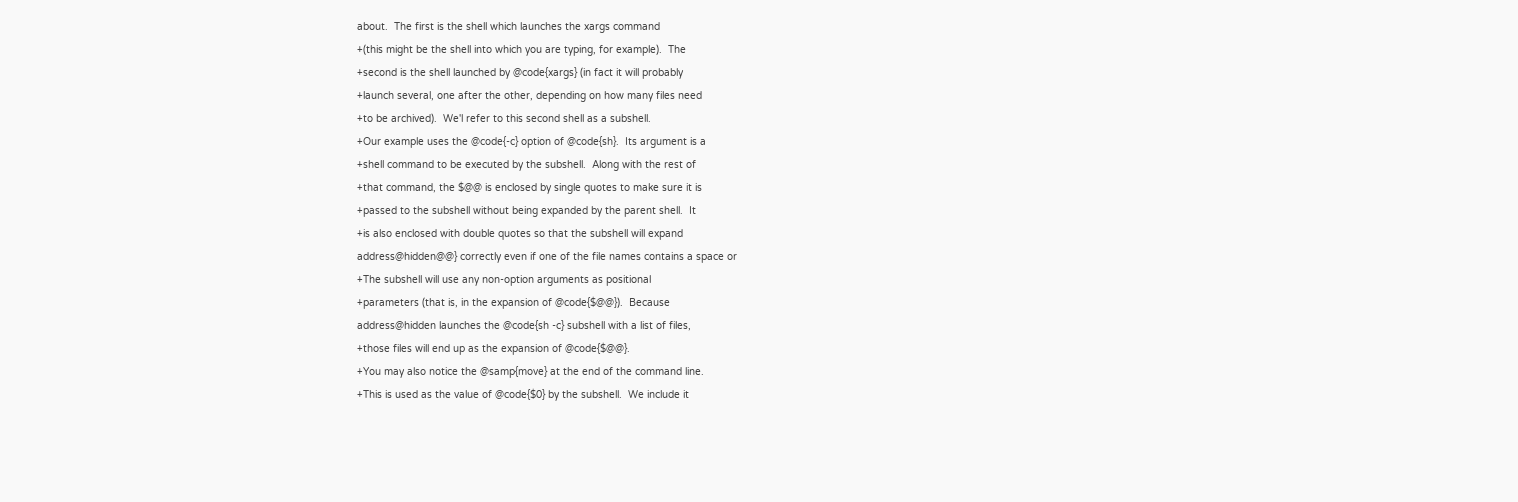about.  The first is the shell which launches the xargs command
+(this might be the shell into which you are typing, for example).  The
+second is the shell launched by @code{xargs} (in fact it will probably
+launch several, one after the other, depending on how many files need
+to be archived).  We'l refer to this second shell as a subshell.
+Our example uses the @code{-c} option of @code{sh}.  Its argument is a
+shell command to be executed by the subshell.  Along with the rest of
+that command, the $@@ is enclosed by single quotes to make sure it is
+passed to the subshell without being expanded by the parent shell.  It
+is also enclosed with double quotes so that the subshell will expand
address@hidden@@} correctly even if one of the file names contains a space or
+The subshell will use any non-option arguments as positional
+parameters (that is, in the expansion of @code{$@@}).  Because
address@hidden launches the @code{sh -c} subshell with a list of files,
+those files will end up as the expansion of @code{$@@}.
+You may also notice the @samp{move} at the end of the command line.
+This is used as the value of @code{$0} by the subshell.  We include it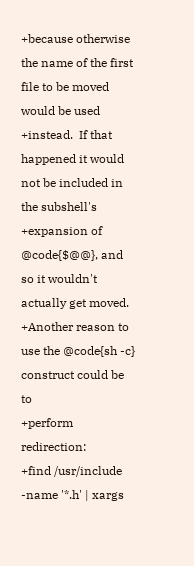+because otherwise the name of the first file to be moved would be used
+instead.  If that happened it would not be included in the subshell's
+expansion of @code{$@@}, and so it wouldn't actually get moved.
+Another reason to use the @code{sh -c} construct could be to
+perform redirection:
+find /usr/include -name '*.h' | xargs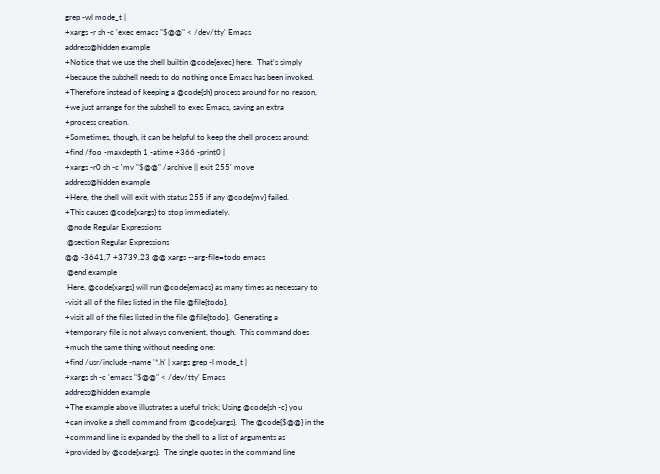grep -wl mode_t |
+xargs -r sh -c 'exec emacs "$@@" < /dev/tty' Emacs
address@hidden example
+Notice that we use the shell builtin @code{exec} here.  That's simply
+because the subshell needs to do nothing once Emacs has been invoked.
+Therefore instead of keeping a @code{sh} process around for no reason,
+we just arrange for the subshell to exec Emacs, saving an extra
+process creation.
+Sometimes, though, it can be helpful to keep the shell process around:
+find /foo -maxdepth 1 -atime +366 -print0 |
+xargs -r0 sh -c 'mv "$@@" /archive || exit 255' move
address@hidden example
+Here, the shell will exit with status 255 if any @code{mv} failed.
+This causes @code{xargs} to stop immediately.
 @node Regular Expressions
 @section Regular Expressions
@@ -3641,7 +3739,23 @@ xargs --arg-file=todo emacs
 @end example
 Here, @code{xargs} will run @code{emacs} as many times as necessary to
-visit all of the files listed in the file @file{todo}.
+visit all of the files listed in the file @file{todo}.  Generating a
+temporary file is not always convenient, though.  This command does
+much the same thing without needing one:
+find /usr/include -name '*.h' | xargs grep -l mode_t |
+xargs sh -c 'emacs "$@@" < /dev/tty' Emacs
address@hidden example
+The example above illustrates a useful trick; Using @code{sh -c} you
+can invoke a shell command from @code{xargs}.  The @code{$@@} in the
+command line is expanded by the shell to a list of arguments as
+provided by @code{xargs}.  The single quotes in the command line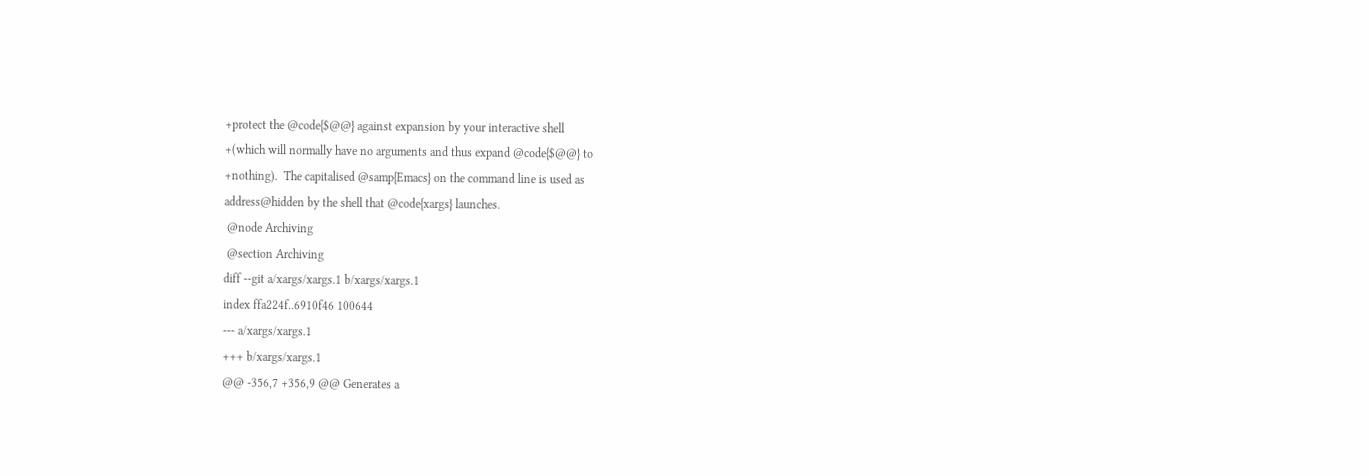+protect the @code{$@@} against expansion by your interactive shell
+(which will normally have no arguments and thus expand @code{$@@} to
+nothing).  The capitalised @samp{Emacs} on the command line is used as
address@hidden by the shell that @code{xargs} launches.
 @node Archiving
 @section Archiving
diff --git a/xargs/xargs.1 b/xargs/xargs.1
index ffa224f..6910f46 100644
--- a/xargs/xargs.1
+++ b/xargs/xargs.1
@@ -356,7 +356,9 @@ Generates a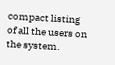compact listing of all the users on the system.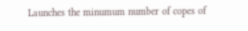Launches the minumum number of copes of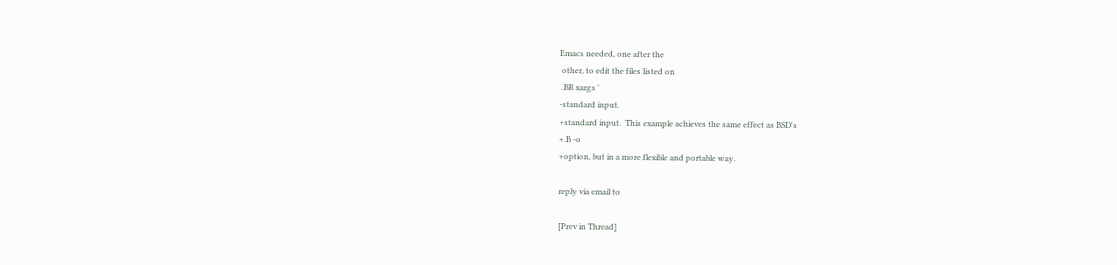Emacs needed, one after the
 other, to edit the files listed on
 .BR xargs '
-standard input.
+standard input.  This example achieves the same effect as BSD's
+.B -o
+option, but in a more flexible and portable way.

reply via email to

[Prev in Thread]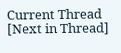Current Thread [Next in Thread]